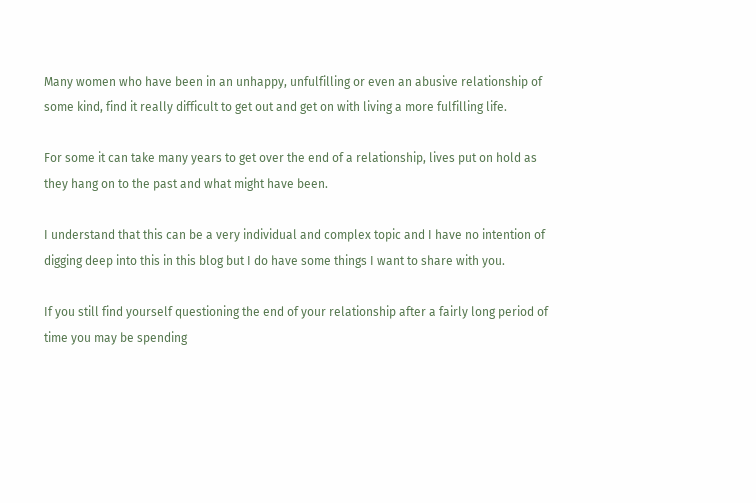Many women who have been in an unhappy, unfulfilling or even an abusive relationship of some kind, find it really difficult to get out and get on with living a more fulfilling life.

For some it can take many years to get over the end of a relationship, lives put on hold as they hang on to the past and what might have been.

I understand that this can be a very individual and complex topic and I have no intention of digging deep into this in this blog but I do have some things I want to share with you.

If you still find yourself questioning the end of your relationship after a fairly long period of time you may be spending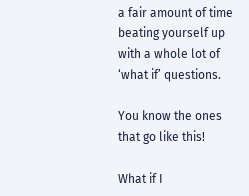a fair amount of time beating yourself up with a whole lot of ‘what if’ questions.

You know the ones that go like this!

What if I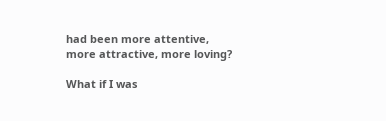had been more attentive, more attractive, more loving?

What if I was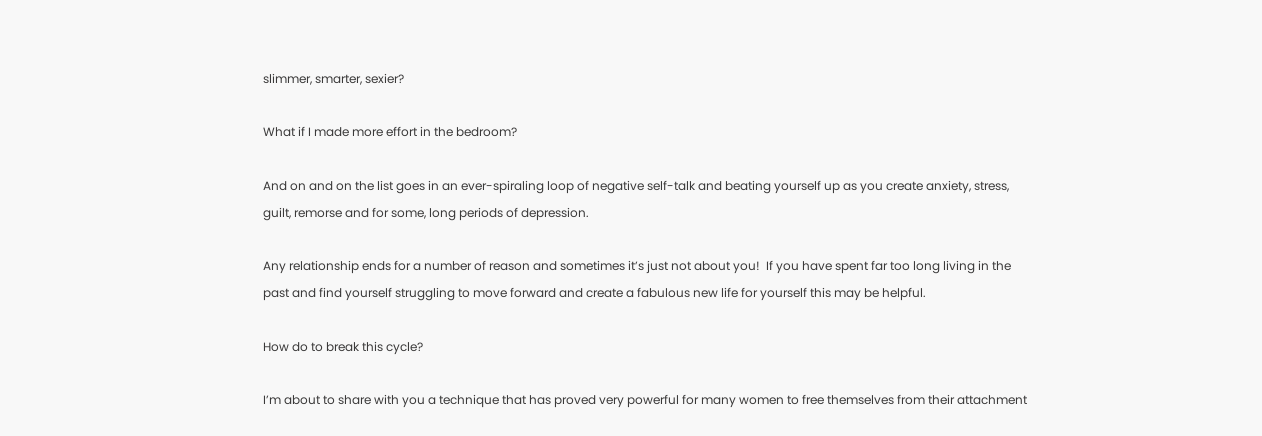slimmer, smarter, sexier?

What if I made more effort in the bedroom?

And on and on the list goes in an ever-spiraling loop of negative self-talk and beating yourself up as you create anxiety, stress, guilt, remorse and for some, long periods of depression.

Any relationship ends for a number of reason and sometimes it’s just not about you!  If you have spent far too long living in the past and find yourself struggling to move forward and create a fabulous new life for yourself this may be helpful.

How do to break this cycle?

I’m about to share with you a technique that has proved very powerful for many women to free themselves from their attachment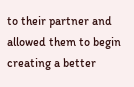to their partner and allowed them to begin creating a better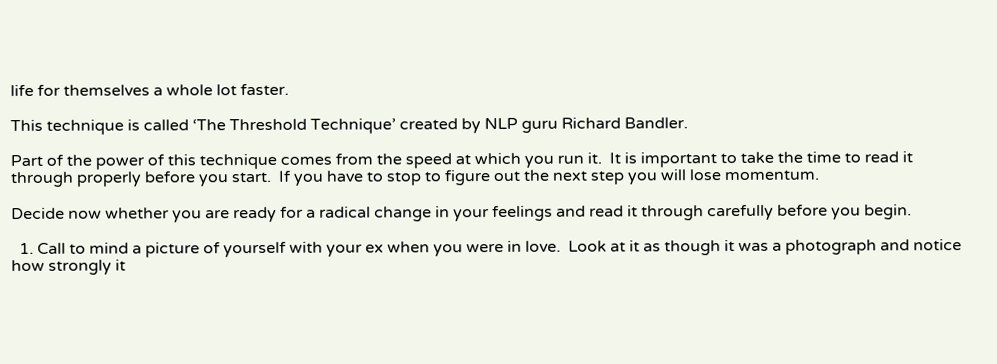life for themselves a whole lot faster.

This technique is called ‘The Threshold Technique’ created by NLP guru Richard Bandler.

Part of the power of this technique comes from the speed at which you run it.  It is important to take the time to read it through properly before you start.  If you have to stop to figure out the next step you will lose momentum.

Decide now whether you are ready for a radical change in your feelings and read it through carefully before you begin.

  1. Call to mind a picture of yourself with your ex when you were in love.  Look at it as though it was a photograph and notice how strongly it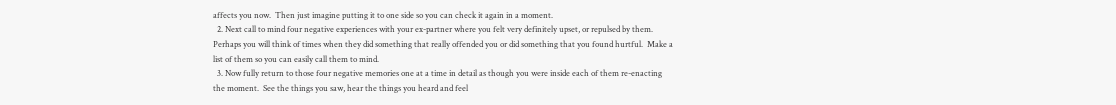affects you now.  Then just imagine putting it to one side so you can check it again in a moment.
  2. Next call to mind four negative experiences with your ex-partner where you felt very definitely upset, or repulsed by them.  Perhaps you will think of times when they did something that really offended you or did something that you found hurtful.  Make a list of them so you can easily call them to mind.
  3. Now fully return to those four negative memories one at a time in detail as though you were inside each of them re-enacting the moment.  See the things you saw, hear the things you heard and feel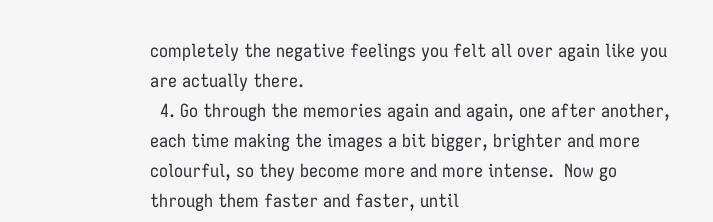completely the negative feelings you felt all over again like you are actually there.
  4. Go through the memories again and again, one after another, each time making the images a bit bigger, brighter and more colourful, so they become more and more intense.  Now go through them faster and faster, until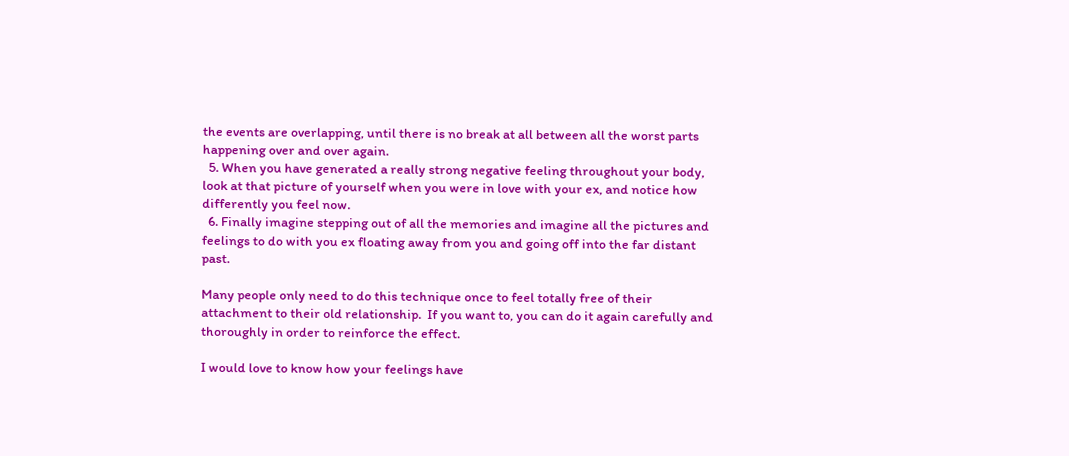the events are overlapping, until there is no break at all between all the worst parts happening over and over again.
  5. When you have generated a really strong negative feeling throughout your body, look at that picture of yourself when you were in love with your ex, and notice how differently you feel now.
  6. Finally imagine stepping out of all the memories and imagine all the pictures and feelings to do with you ex floating away from you and going off into the far distant past.

Many people only need to do this technique once to feel totally free of their attachment to their old relationship.  If you want to, you can do it again carefully and thoroughly in order to reinforce the effect.

I would love to know how your feelings have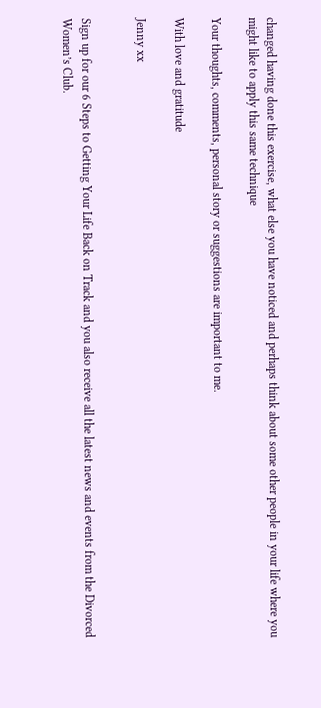changed having done this exercise, what else you have noticed and perhaps think about some other people in your life where you might like to apply this same technique

Your thoughts, comments, personal story or suggestions are important to me.

With love and gratitude

Jenny xx


Sign up for our 6 Steps to Getting Your Life Back on Track and you also receive all the latest news and events from the Divorced Women’s Club.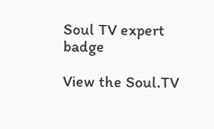Soul TV expert badge

View the Soul.TV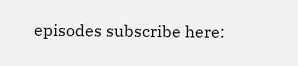episodes subscribe here: